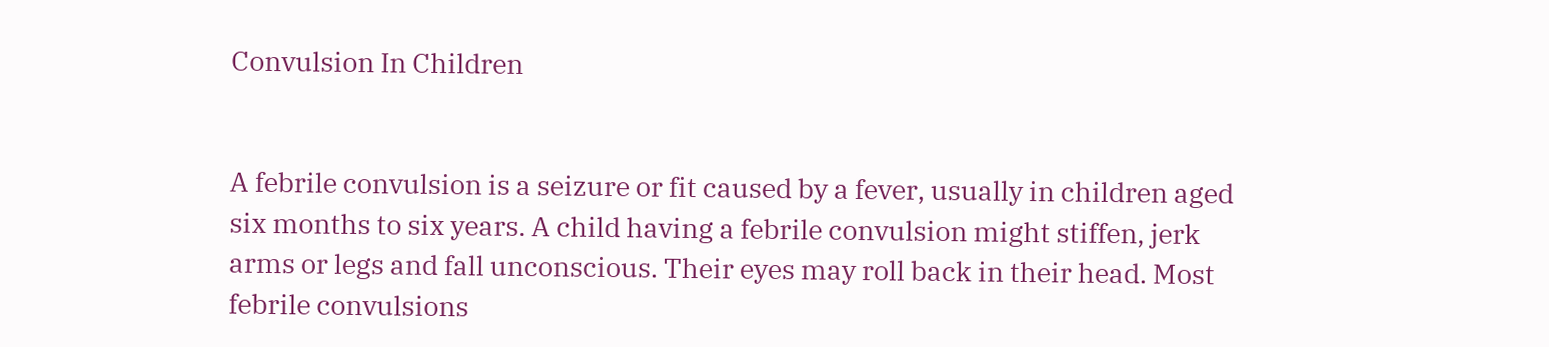Convulsion In Children


A febrile convulsion is a seizure or fit caused by a fever, usually in children aged six months to six years. A child having a febrile convulsion might stiffen, jerk arms or legs and fall unconscious. Their eyes may roll back in their head. Most febrile convulsions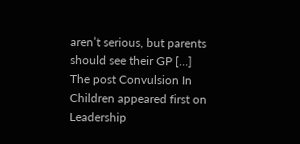aren’t serious, but parents should see their GP […]
The post Convulsion In Children appeared first on Leadership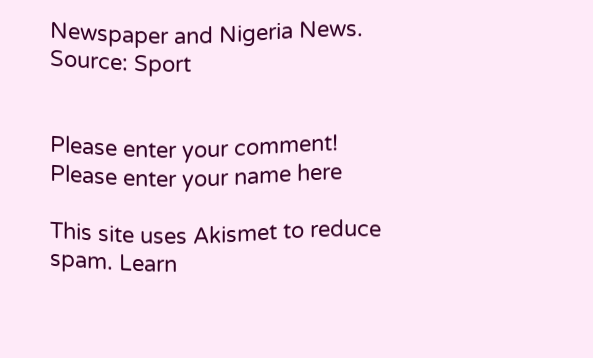Newspaper and Nigeria News.
Source: Sport


Please enter your comment!
Please enter your name here

This site uses Akismet to reduce spam. Learn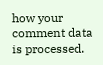how your comment data is processed.